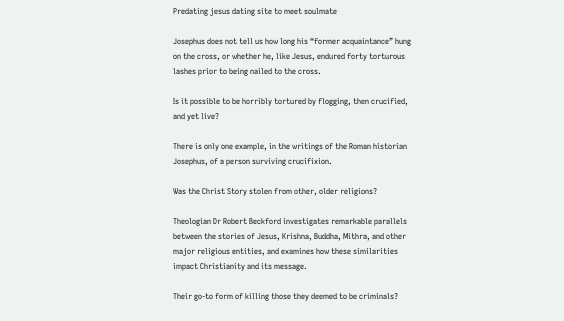Predating jesus dating site to meet soulmate

Josephus does not tell us how long his “former acquaintance” hung on the cross, or whether he, like Jesus, endured forty torturous lashes prior to being nailed to the cross.

Is it possible to be horribly tortured by flogging, then crucified, and yet live?

There is only one example, in the writings of the Roman historian Josephus, of a person surviving crucifixion.

Was the Christ Story stolen from other, older religions?

Theologian Dr Robert Beckford investigates remarkable parallels between the stories of Jesus, Krishna, Buddha, Mithra, and other major religious entities, and examines how these similarities impact Christianity and its message.

Their go-to form of killing those they deemed to be criminals?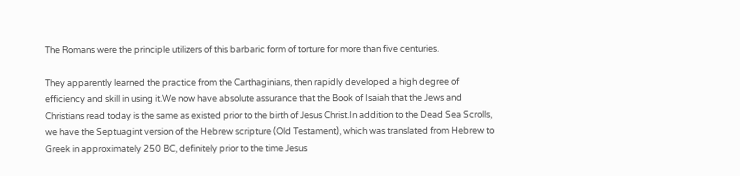The Romans were the principle utilizers of this barbaric form of torture for more than five centuries.

They apparently learned the practice from the Carthaginians, then rapidly developed a high degree of efficiency and skill in using it.We now have absolute assurance that the Book of Isaiah that the Jews and Christians read today is the same as existed prior to the birth of Jesus Christ.In addition to the Dead Sea Scrolls, we have the Septuagint version of the Hebrew scripture (Old Testament), which was translated from Hebrew to Greek in approximately 250 BC, definitely prior to the time Jesus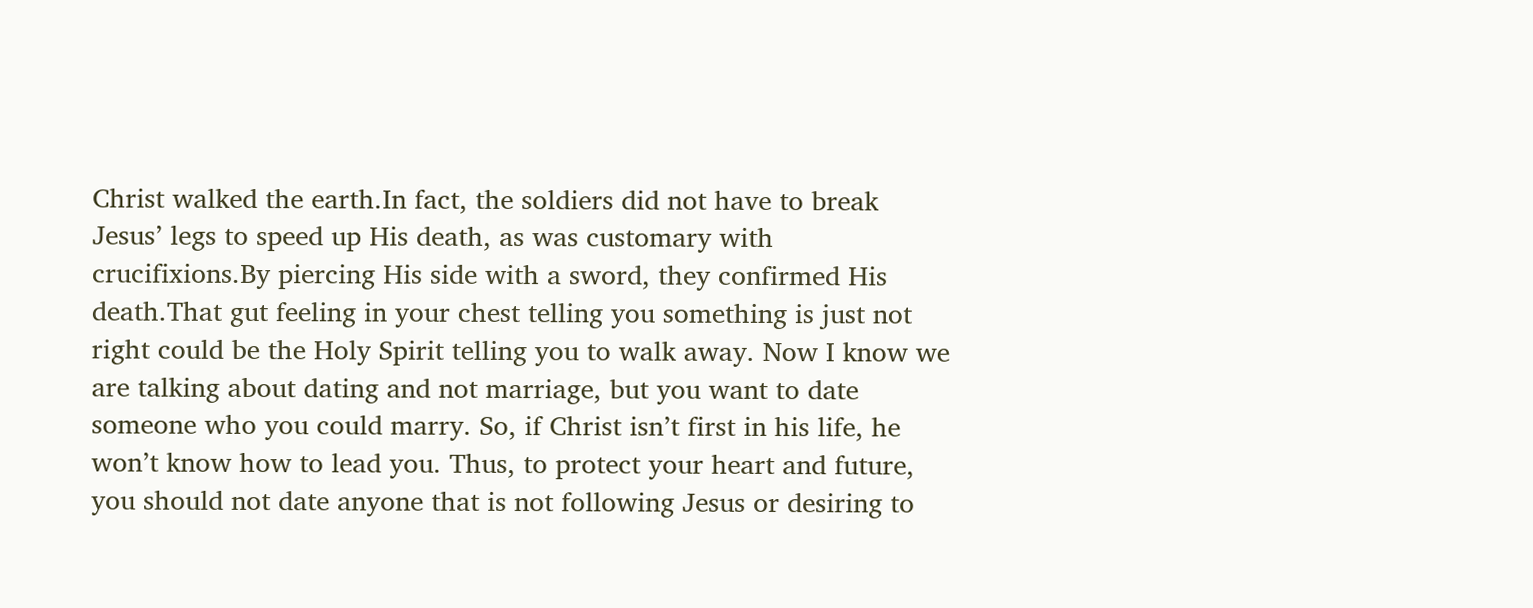Christ walked the earth.In fact, the soldiers did not have to break Jesus’ legs to speed up His death, as was customary with crucifixions.By piercing His side with a sword, they confirmed His death.That gut feeling in your chest telling you something is just not right could be the Holy Spirit telling you to walk away. Now I know we are talking about dating and not marriage, but you want to date someone who you could marry. So, if Christ isn’t first in his life, he won’t know how to lead you. Thus, to protect your heart and future, you should not date anyone that is not following Jesus or desiring to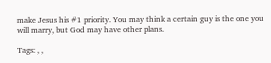make Jesus his #1 priority. You may think a certain guy is the one you will marry, but God may have other plans.

Tags: , ,